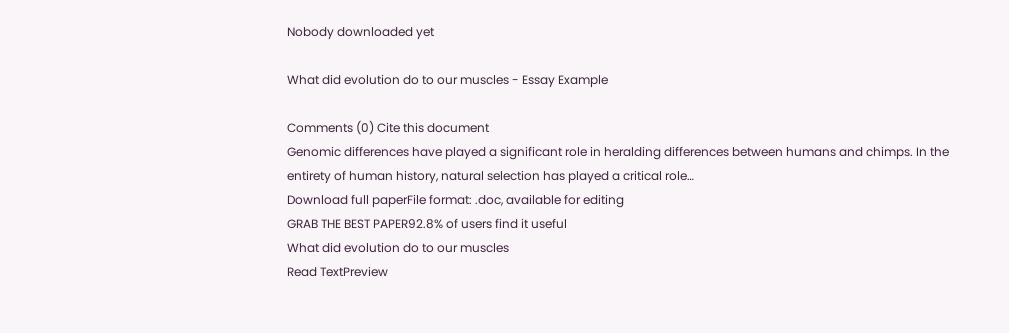Nobody downloaded yet

What did evolution do to our muscles - Essay Example

Comments (0) Cite this document
Genomic differences have played a significant role in heralding differences between humans and chimps. In the entirety of human history, natural selection has played a critical role…
Download full paperFile format: .doc, available for editing
GRAB THE BEST PAPER92.8% of users find it useful
What did evolution do to our muscles
Read TextPreview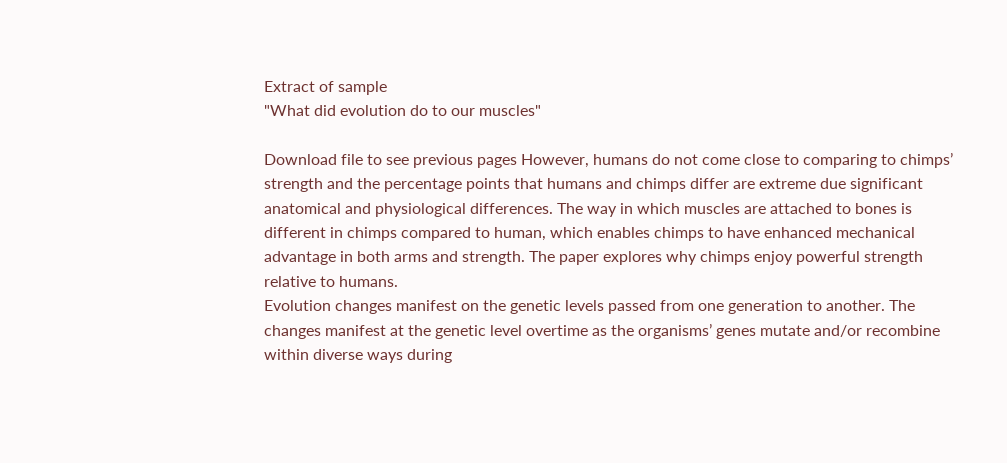Extract of sample
"What did evolution do to our muscles"

Download file to see previous pages However, humans do not come close to comparing to chimps’ strength and the percentage points that humans and chimps differ are extreme due significant anatomical and physiological differences. The way in which muscles are attached to bones is different in chimps compared to human, which enables chimps to have enhanced mechanical advantage in both arms and strength. The paper explores why chimps enjoy powerful strength relative to humans.
Evolution changes manifest on the genetic levels passed from one generation to another. The changes manifest at the genetic level overtime as the organisms’ genes mutate and/or recombine within diverse ways during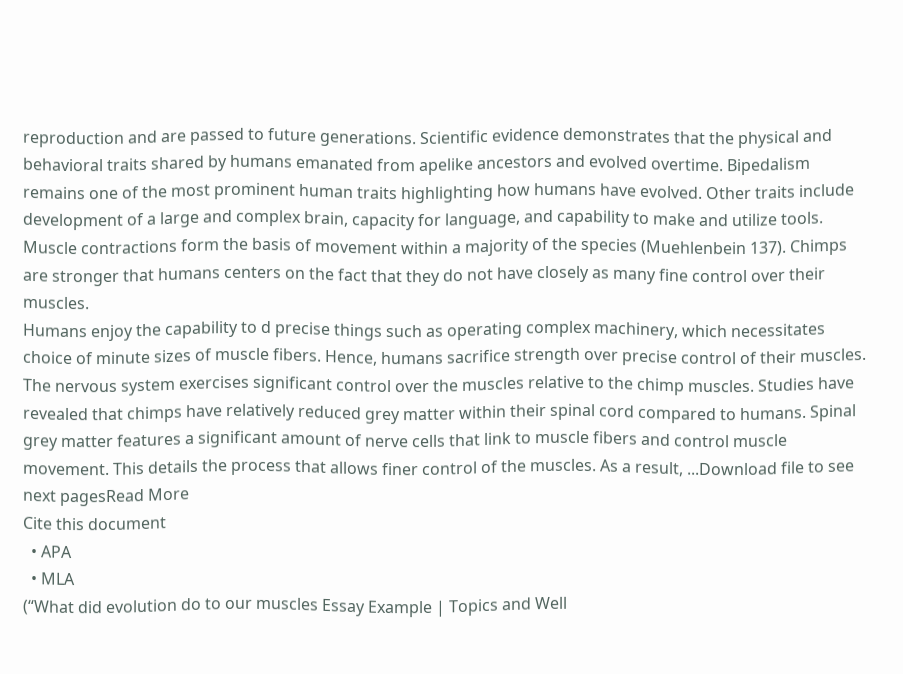reproduction and are passed to future generations. Scientific evidence demonstrates that the physical and behavioral traits shared by humans emanated from apelike ancestors and evolved overtime. Bipedalism remains one of the most prominent human traits highlighting how humans have evolved. Other traits include development of a large and complex brain, capacity for language, and capability to make and utilize tools. Muscle contractions form the basis of movement within a majority of the species (Muehlenbein 137). Chimps are stronger that humans centers on the fact that they do not have closely as many fine control over their muscles.
Humans enjoy the capability to d precise things such as operating complex machinery, which necessitates choice of minute sizes of muscle fibers. Hence, humans sacrifice strength over precise control of their muscles. The nervous system exercises significant control over the muscles relative to the chimp muscles. Studies have revealed that chimps have relatively reduced grey matter within their spinal cord compared to humans. Spinal grey matter features a significant amount of nerve cells that link to muscle fibers and control muscle movement. This details the process that allows finer control of the muscles. As a result, ...Download file to see next pagesRead More
Cite this document
  • APA
  • MLA
(“What did evolution do to our muscles Essay Example | Topics and Well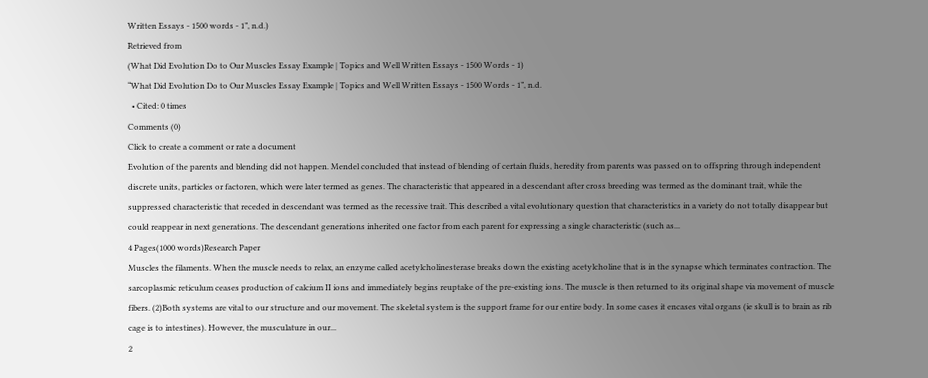Written Essays - 1500 words - 1”, n.d.)
Retrieved from
(What Did Evolution Do to Our Muscles Essay Example | Topics and Well Written Essays - 1500 Words - 1)
“What Did Evolution Do to Our Muscles Essay Example | Topics and Well Written Essays - 1500 Words - 1”, n.d.
  • Cited: 0 times
Comments (0)
Click to create a comment or rate a document
Evolution of the parents and blending did not happen. Mendel concluded that instead of blending of certain fluids, heredity from parents was passed on to offspring through independent discrete units, particles or factoren, which were later termed as genes. The characteristic that appeared in a descendant after cross breeding was termed as the dominant trait, while the suppressed characteristic that receded in descendant was termed as the recessive trait. This described a vital evolutionary question that characteristics in a variety do not totally disappear but could reappear in next generations. The descendant generations inherited one factor from each parent for expressing a single characteristic (such as...
4 Pages(1000 words)Research Paper
Muscles the filaments. When the muscle needs to relax, an enzyme called acetylcholinesterase breaks down the existing acetylcholine that is in the synapse which terminates contraction. The sarcoplasmic reticulum ceases production of calcium II ions and immediately begins reuptake of the pre-existing ions. The muscle is then returned to its original shape via movement of muscle fibers. (2)Both systems are vital to our structure and our movement. The skeletal system is the support frame for our entire body. In some cases it encases vital organs (ie skull is to brain as rib cage is to intestines). However, the musculature in our...
2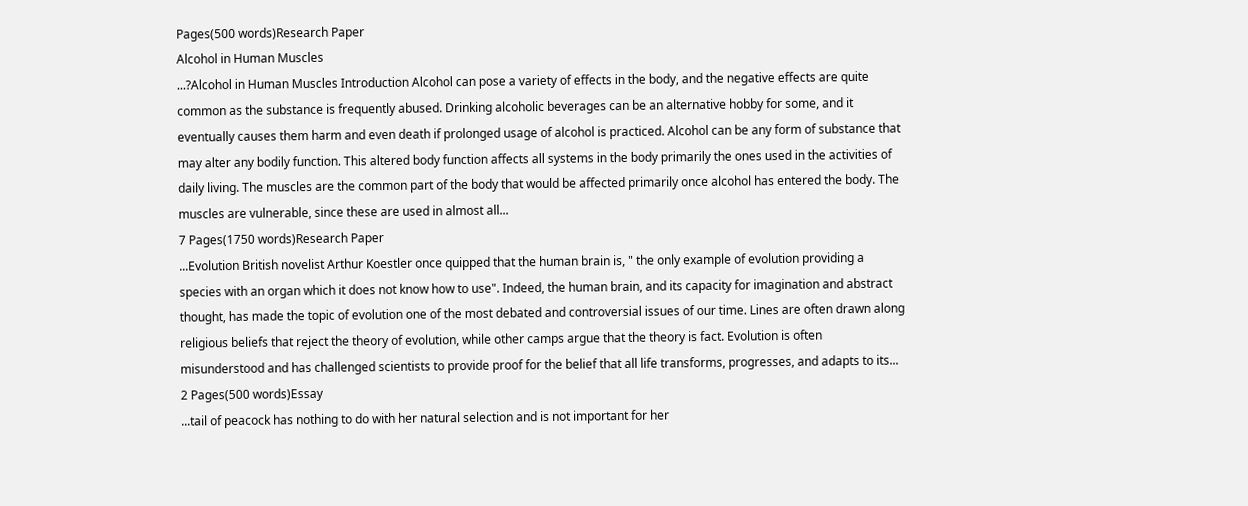Pages(500 words)Research Paper
Alcohol in Human Muscles
...?Alcohol in Human Muscles Introduction Alcohol can pose a variety of effects in the body, and the negative effects are quite common as the substance is frequently abused. Drinking alcoholic beverages can be an alternative hobby for some, and it eventually causes them harm and even death if prolonged usage of alcohol is practiced. Alcohol can be any form of substance that may alter any bodily function. This altered body function affects all systems in the body primarily the ones used in the activities of daily living. The muscles are the common part of the body that would be affected primarily once alcohol has entered the body. The muscles are vulnerable, since these are used in almost all...
7 Pages(1750 words)Research Paper
...Evolution British novelist Arthur Koestler once quipped that the human brain is, " the only example of evolution providing a species with an organ which it does not know how to use". Indeed, the human brain, and its capacity for imagination and abstract thought, has made the topic of evolution one of the most debated and controversial issues of our time. Lines are often drawn along religious beliefs that reject the theory of evolution, while other camps argue that the theory is fact. Evolution is often misunderstood and has challenged scientists to provide proof for the belief that all life transforms, progresses, and adapts to its...
2 Pages(500 words)Essay
...tail of peacock has nothing to do with her natural selection and is not important for her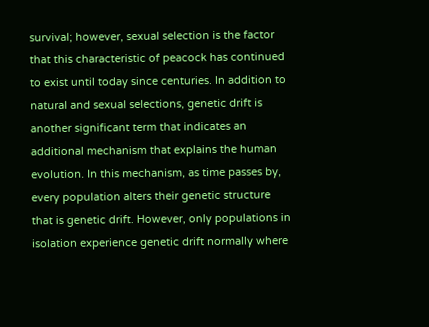survival; however, sexual selection is the factor that this characteristic of peacock has continued to exist until today since centuries. In addition to natural and sexual selections, genetic drift is another significant term that indicates an additional mechanism that explains the human evolution. In this mechanism, as time passes by, every population alters their genetic structure that is genetic drift. However, only populations in isolation experience genetic drift normally where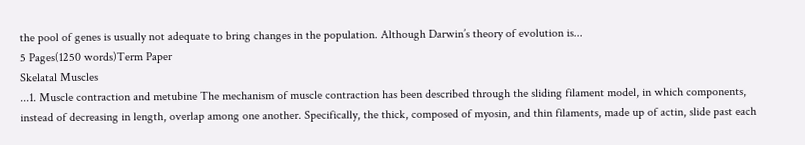the pool of genes is usually not adequate to bring changes in the population. Although Darwin’s theory of evolution is...
5 Pages(1250 words)Term Paper
Skelatal Muscles
...1. Muscle contraction and metubine The mechanism of muscle contraction has been described through the sliding filament model, in which components, instead of decreasing in length, overlap among one another. Specifically, the thick, composed of myosin, and thin filaments, made up of actin, slide past each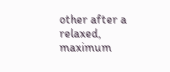other after a relaxed, maximum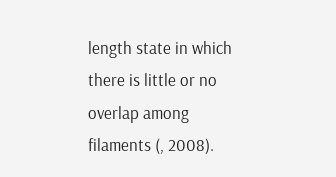length state in which there is little or no overlap among filaments (, 2008).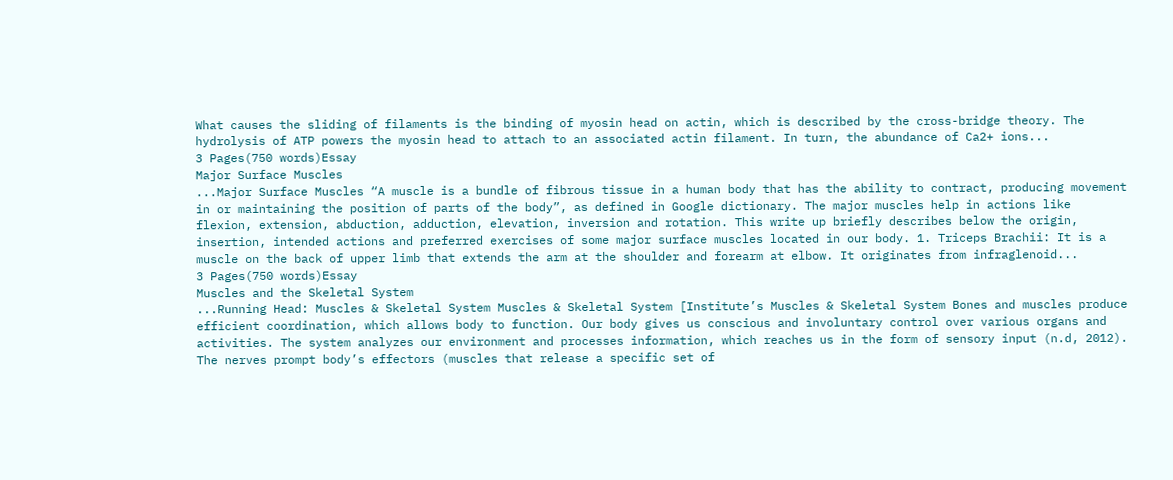What causes the sliding of filaments is the binding of myosin head on actin, which is described by the cross-bridge theory. The hydrolysis of ATP powers the myosin head to attach to an associated actin filament. In turn, the abundance of Ca2+ ions...
3 Pages(750 words)Essay
Major Surface Muscles
...Major Surface Muscles “A muscle is a bundle of fibrous tissue in a human body that has the ability to contract, producing movement in or maintaining the position of parts of the body”, as defined in Google dictionary. The major muscles help in actions like flexion, extension, abduction, adduction, elevation, inversion and rotation. This write up briefly describes below the origin, insertion, intended actions and preferred exercises of some major surface muscles located in our body. 1. Triceps Brachii: It is a muscle on the back of upper limb that extends the arm at the shoulder and forearm at elbow. It originates from infraglenoid...
3 Pages(750 words)Essay
Muscles and the Skeletal System
...Running Head: Muscles & Skeletal System Muscles & Skeletal System [Institute’s Muscles & Skeletal System Bones and muscles produce efficient coordination, which allows body to function. Our body gives us conscious and involuntary control over various organs and activities. The system analyzes our environment and processes information, which reaches us in the form of sensory input (n.d, 2012). The nerves prompt body’s effectors (muscles that release a specific set of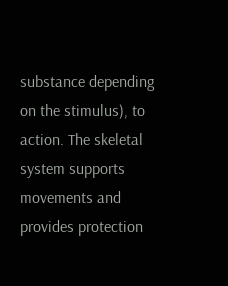substance depending on the stimulus), to action. The skeletal system supports movements and provides protection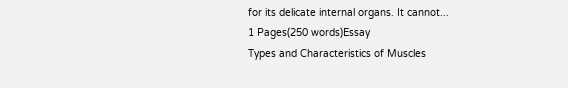for its delicate internal organs. It cannot...
1 Pages(250 words)Essay
Types and Characteristics of Muscles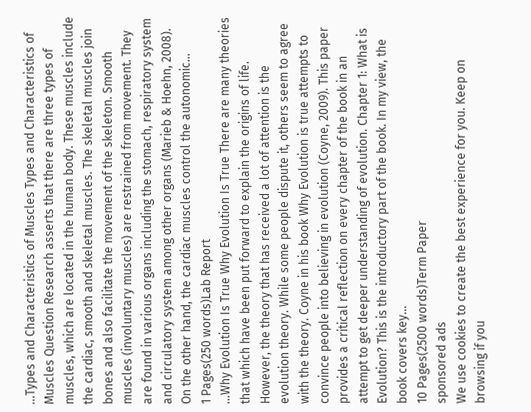...Types and Characteristics of Muscles Types and Characteristics of Muscles Question Research asserts that there are three types of muscles, which are located in the human body. These muscles include the cardiac, smooth and skeletal muscles. The skeletal muscles join bones and also facilitate the movement of the skeleton. Smooth muscles (involuntary muscles) are restrained from movement. They are found in various organs including the stomach, respiratory system and circulatory system among other organs (Marieb & Hoehn, 2008). On the other hand, the cardiac muscles control the autonomic...
1 Pages(250 words)Lab Report
...Why Evolution Is True Why Evolution Is True There are many theories that which have been put forward to explain the origins of life. However, the theory that has received a lot of attention is the evolution theory. While some people dispute it, others seem to agree with the theory. Coyne in his book Why Evolution is true attempts to convince people into believing in evolution (Coyne, 2009). This paper provides a critical reflection on every chapter of the book in an attempt to get deeper understanding of evolution. Chapter 1: What is Evolution? This is the introductory part of the book. In my view, the book covers key...
10 Pages(2500 words)Term Paper
sponsored ads
We use cookies to create the best experience for you. Keep on browsing if you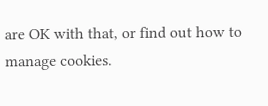are OK with that, or find out how to manage cookies.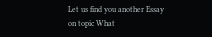Let us find you another Essay on topic What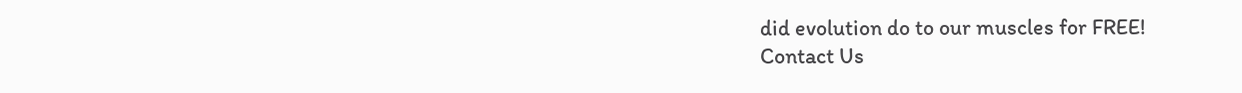did evolution do to our muscles for FREE!
Contact Us